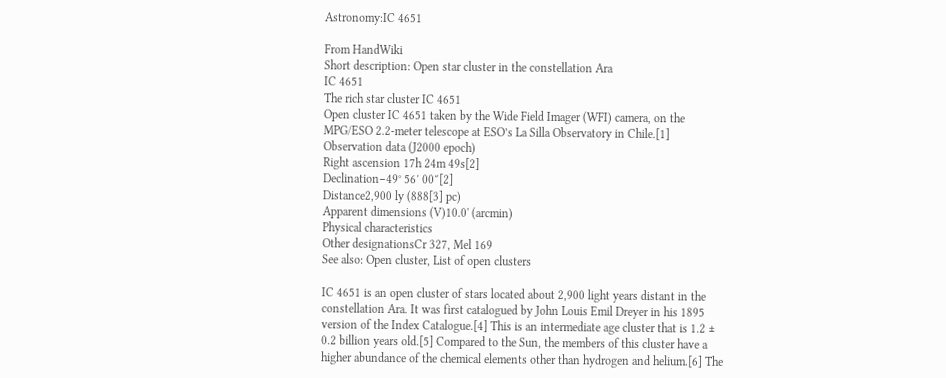Astronomy:IC 4651

From HandWiki
Short description: Open star cluster in the constellation Ara
IC 4651
The rich star cluster IC 4651
Open cluster IC 4651 taken by the Wide Field Imager (WFI) camera, on the MPG/ESO 2.2-meter telescope at ESO’s La Silla Observatory in Chile.[1]
Observation data (J2000 epoch)
Right ascension 17h 24m 49s[2]
Declination−49° 56′ 00″[2]
Distance2,900 ly (888[3] pc)
Apparent dimensions (V)10.0' (arcmin)
Physical characteristics
Other designationsCr 327, Mel 169
See also: Open cluster, List of open clusters

IC 4651 is an open cluster of stars located about 2,900 light years distant in the constellation Ara. It was first catalogued by John Louis Emil Dreyer in his 1895 version of the Index Catalogue.[4] This is an intermediate age cluster that is 1.2 ± 0.2 billion years old.[5] Compared to the Sun, the members of this cluster have a higher abundance of the chemical elements other than hydrogen and helium.[6] The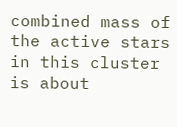combined mass of the active stars in this cluster is about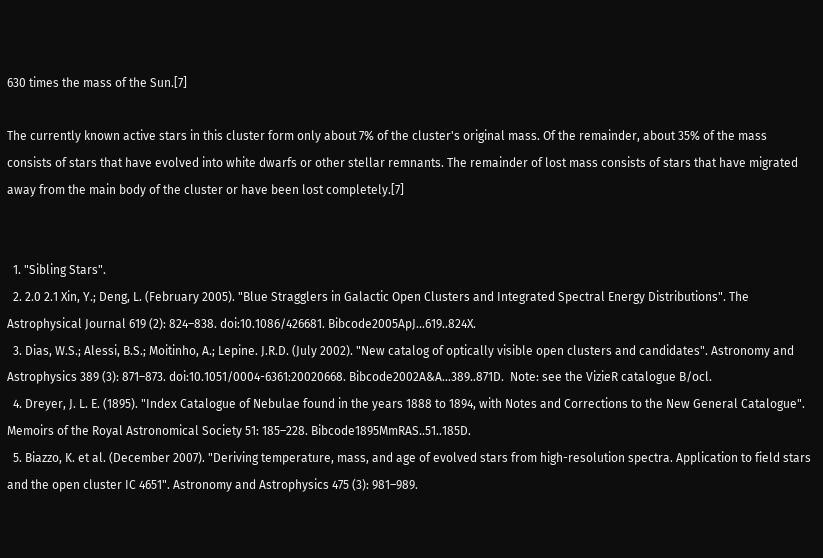630 times the mass of the Sun.[7]

The currently known active stars in this cluster form only about 7% of the cluster's original mass. Of the remainder, about 35% of the mass consists of stars that have evolved into white dwarfs or other stellar remnants. The remainder of lost mass consists of stars that have migrated away from the main body of the cluster or have been lost completely.[7]


  1. "Sibling Stars".
  2. 2.0 2.1 Xin, Y.; Deng, L. (February 2005). "Blue Stragglers in Galactic Open Clusters and Integrated Spectral Energy Distributions". The Astrophysical Journal 619 (2): 824–838. doi:10.1086/426681. Bibcode2005ApJ...619..824X.
  3. Dias, W.S.; Alessi, B.S.; Moitinho, A.; Lepine. J.R.D. (July 2002). "New catalog of optically visible open clusters and candidates". Astronomy and Astrophysics 389 (3): 871–873. doi:10.1051/0004-6361:20020668. Bibcode2002A&A...389..871D.  Note: see the VizieR catalogue B/ocl.
  4. Dreyer, J. L. E. (1895). "Index Catalogue of Nebulae found in the years 1888 to 1894, with Notes and Corrections to the New General Catalogue". Memoirs of the Royal Astronomical Society 51: 185–228. Bibcode1895MmRAS..51..185D.
  5. Biazzo, K. et al. (December 2007). "Deriving temperature, mass, and age of evolved stars from high-resolution spectra. Application to field stars and the open cluster IC 4651". Astronomy and Astrophysics 475 (3): 981–989.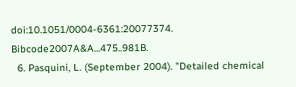doi:10.1051/0004-6361:20077374. Bibcode2007A&A...475..981B.
  6. Pasquini, L. (September 2004). "Detailed chemical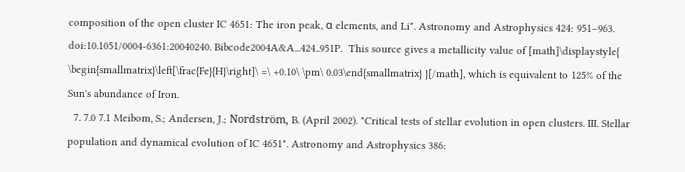composition of the open cluster IC 4651: The iron peak, α elements, and Li". Astronomy and Astrophysics 424: 951–963. doi:10.1051/0004-6361:20040240. Bibcode2004A&A...424..951P.  This source gives a metallicity value of [math]\displaystyle{ \begin{smallmatrix}\left[\frac{Fe}{H}\right]\ =\ +0.10\ \pm\ 0.03\end{smallmatrix} }[/math], which is equivalent to 125% of the Sun's abundance of Iron.
  7. 7.0 7.1 Meibom, S.; Andersen, J.; Nordström, B. (April 2002). "Critical tests of stellar evolution in open clusters. III. Stellar population and dynamical evolution of IC 4651". Astronomy and Astrophysics 386: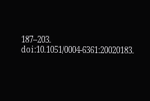187–203. doi:10.1051/0004-6361:20020183.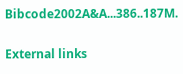Bibcode2002A&A...386..187M.

External links